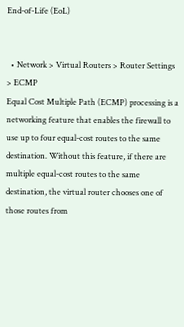End-of-Life (EoL)


  • Network > Virtual Routers > Router Settings > ECMP
Equal Cost Multiple Path (ECMP) processing is a networking feature that enables the firewall to use up to four equal-cost routes to the same destination. Without this feature, if there are multiple equal-cost routes to the same destination, the virtual router chooses one of those routes from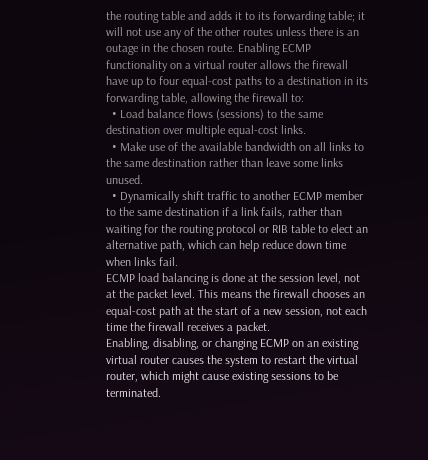the routing table and adds it to its forwarding table; it will not use any of the other routes unless there is an outage in the chosen route. Enabling ECMP functionality on a virtual router allows the firewall have up to four equal-cost paths to a destination in its forwarding table, allowing the firewall to:
  • Load balance flows (sessions) to the same destination over multiple equal-cost links.
  • Make use of the available bandwidth on all links to the same destination rather than leave some links unused.
  • Dynamically shift traffic to another ECMP member to the same destination if a link fails, rather than waiting for the routing protocol or RIB table to elect an alternative path, which can help reduce down time when links fail.
ECMP load balancing is done at the session level, not at the packet level. This means the firewall chooses an equal-cost path at the start of a new session, not each time the firewall receives a packet.
Enabling, disabling, or changing ECMP on an existing virtual router causes the system to restart the virtual router, which might cause existing sessions to be terminated.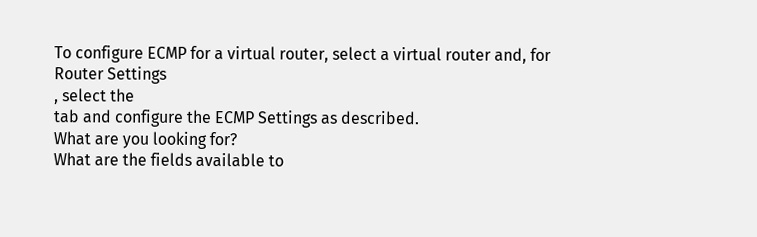To configure ECMP for a virtual router, select a virtual router and, for
Router Settings
, select the
tab and configure the ECMP Settings as described.
What are you looking for?
What are the fields available to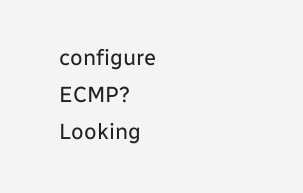configure ECMP?
Looking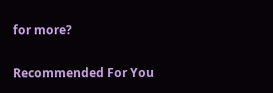for more?

Recommended For You